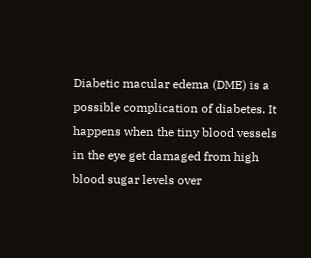Diabetic macular edema (DME) is a possible complication of diabetes. It happens when the tiny blood vessels in the eye get damaged from high blood sugar levels over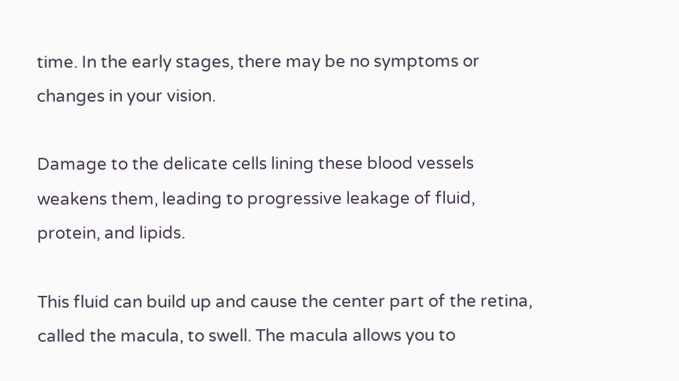time. In the early stages, there may be no symptoms or changes in your vision.

Damage to the delicate cells lining these blood vessels weakens them, leading to progressive leakage of fluid, protein, and lipids.

This fluid can build up and cause the center part of the retina, called the macula, to swell. The macula allows you to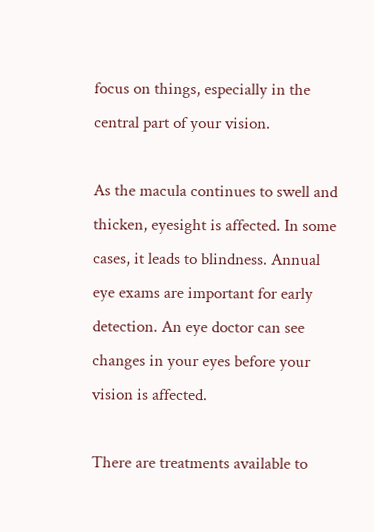focus on things, especially in the central part of your vision.

As the macula continues to swell and thicken, eyesight is affected. In some cases, it leads to blindness. Annual eye exams are important for early detection. An eye doctor can see changes in your eyes before your vision is affected.

There are treatments available to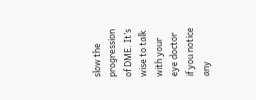slow the progression of DME. It’s wise to talk with your eye doctor if you notice any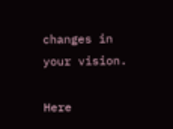changes in your vision.

Here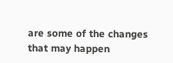are some of the changes that may happen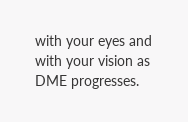with your eyes and with your vision as DME progresses.